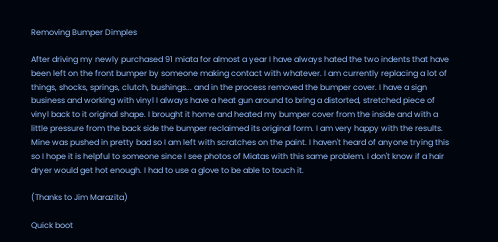Removing Bumper Dimples

After driving my newly purchased 91 miata for almost a year I have always hated the two indents that have been left on the front bumper by someone making contact with whatever. I am currently replacing a lot of things, shocks, springs, clutch, bushings... and in the process removed the bumper cover. I have a sign business and working with vinyl I always have a heat gun around to bring a distorted, stretched piece of vinyl back to it original shape. I brought it home and heated my bumper cover from the inside and with a little pressure from the back side the bumper reclaimed its original form. I am very happy with the results. Mine was pushed in pretty bad so I am left with scratches on the paint. I haven't heard of anyone trying this so I hope it is helpful to someone since I see photos of Miatas with this same problem. I don't know if a hair dryer would get hot enough. I had to use a glove to be able to touch it.

(Thanks to Jim Marazita)

Quick boot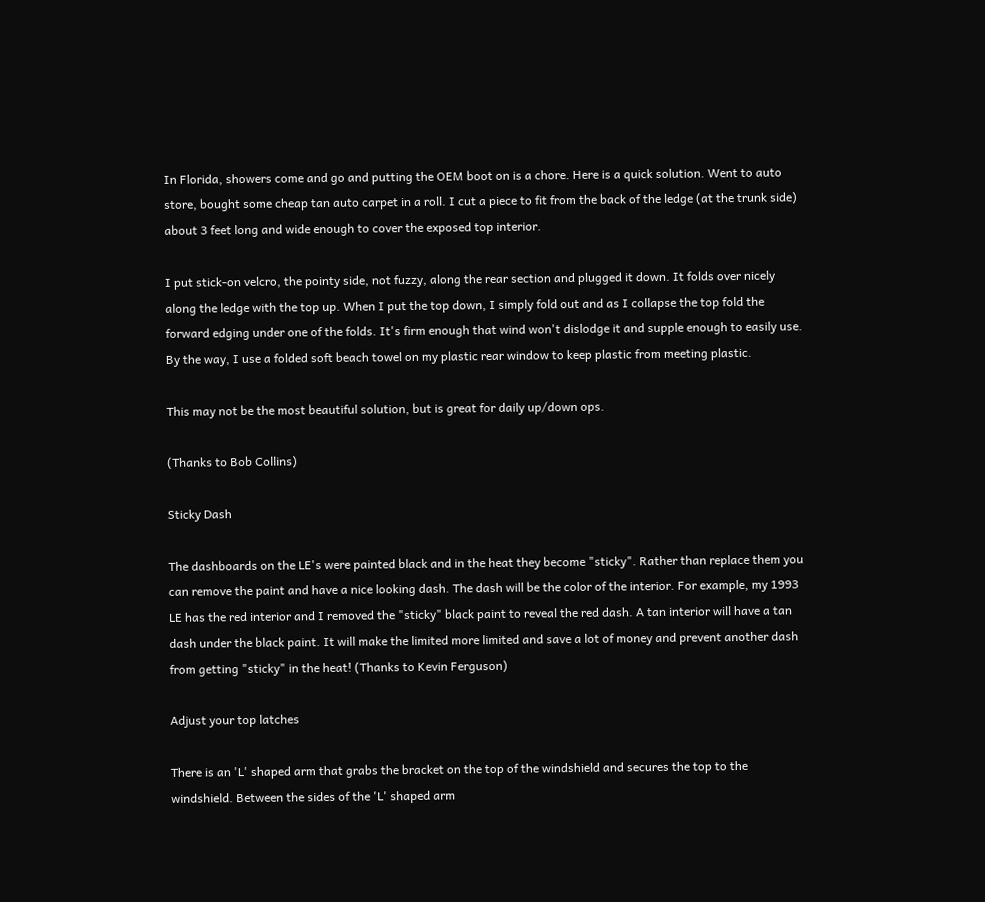In Florida, showers come and go and putting the OEM boot on is a chore. Here is a quick solution. Went to auto store, bought some cheap tan auto carpet in a roll. I cut a piece to fit from the back of the ledge (at the trunk side) about 3 feet long and wide enough to cover the exposed top interior.

I put stick-on velcro, the pointy side, not fuzzy, along the rear section and plugged it down. It folds over nicely along the ledge with the top up. When I put the top down, I simply fold out and as I collapse the top fold the forward edging under one of the folds. It's firm enough that wind won't dislodge it and supple enough to easily use. By the way, I use a folded soft beach towel on my plastic rear window to keep plastic from meeting plastic.

This may not be the most beautiful solution, but is great for daily up/down ops.

(Thanks to Bob Collins)

Sticky Dash

The dashboards on the LE's were painted black and in the heat they become "sticky". Rather than replace them you can remove the paint and have a nice looking dash. The dash will be the color of the interior. For example, my 1993 LE has the red interior and I removed the "sticky" black paint to reveal the red dash. A tan interior will have a tan dash under the black paint. It will make the limited more limited and save a lot of money and prevent another dash from getting "sticky" in the heat! (Thanks to Kevin Ferguson)

Adjust your top latches

There is an 'L' shaped arm that grabs the bracket on the top of the windshield and secures the top to the
windshield. Between the sides of the 'L' shaped arm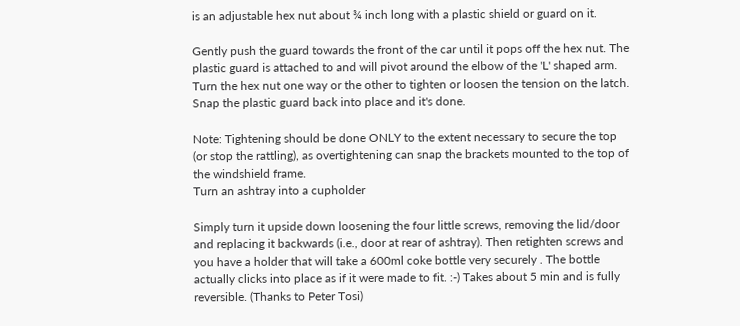is an adjustable hex nut about ¾ inch long with a plastic shield or guard on it.

Gently push the guard towards the front of the car until it pops off the hex nut. The plastic guard is attached to and will pivot around the elbow of the 'L' shaped arm. Turn the hex nut one way or the other to tighten or loosen the tension on the latch. Snap the plastic guard back into place and it's done.

Note: Tightening should be done ONLY to the extent necessary to secure the top (or stop the rattling), as overtightening can snap the brackets mounted to the top of the windshield frame.
Turn an ashtray into a cupholder

Simply turn it upside down loosening the four little screws, removing the lid/door and replacing it backwards (i.e., door at rear of ashtray). Then retighten screws and you have a holder that will take a 600ml coke bottle very securely . The bottle actually clicks into place as if it were made to fit. :-) Takes about 5 min and is fully reversible. (Thanks to Peter Tosi)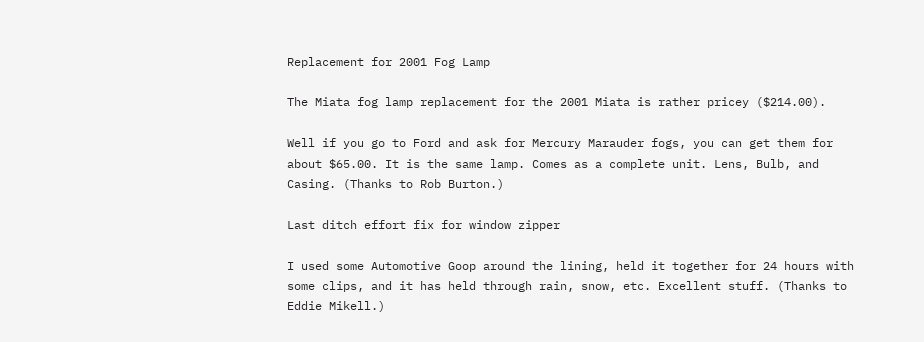Replacement for 2001 Fog Lamp

The Miata fog lamp replacement for the 2001 Miata is rather pricey ($214.00).

Well if you go to Ford and ask for Mercury Marauder fogs, you can get them for about $65.00. It is the same lamp. Comes as a complete unit. Lens, Bulb, and Casing. (Thanks to Rob Burton.)

Last ditch effort fix for window zipper

I used some Automotive Goop around the lining, held it together for 24 hours with some clips, and it has held through rain, snow, etc. Excellent stuff. (Thanks to Eddie Mikell.)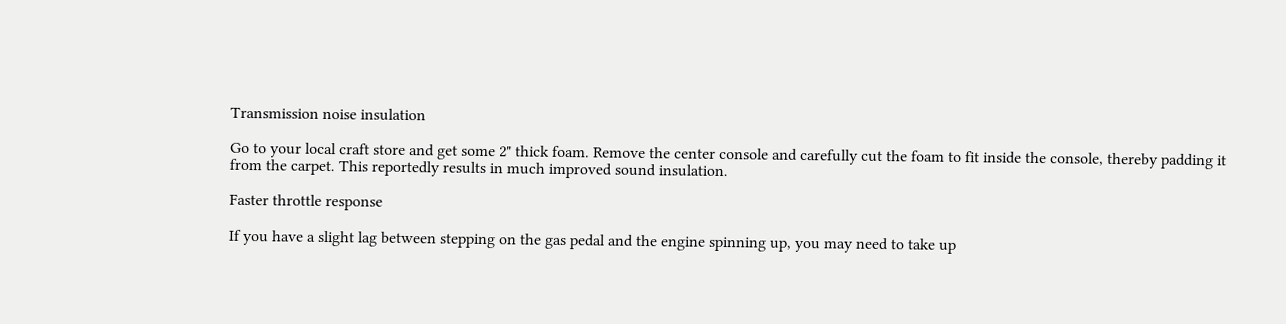Transmission noise insulation

Go to your local craft store and get some 2" thick foam. Remove the center console and carefully cut the foam to fit inside the console, thereby padding it from the carpet. This reportedly results in much improved sound insulation.

Faster throttle response

If you have a slight lag between stepping on the gas pedal and the engine spinning up, you may need to take up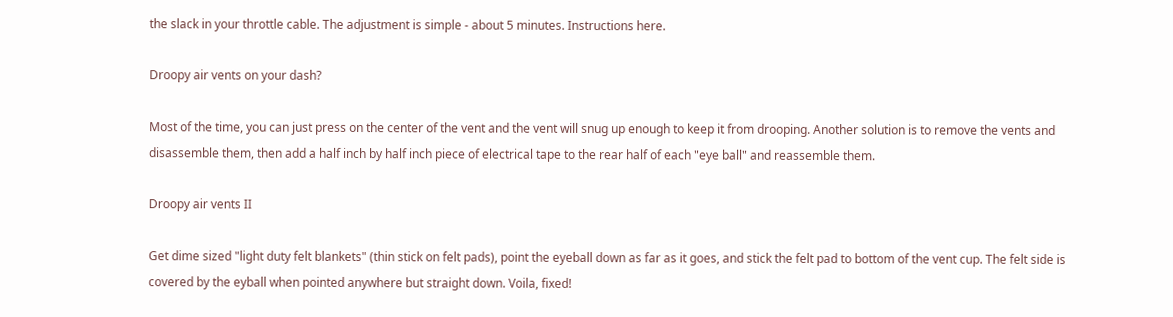the slack in your throttle cable. The adjustment is simple - about 5 minutes. Instructions here.

Droopy air vents on your dash?

Most of the time, you can just press on the center of the vent and the vent will snug up enough to keep it from drooping. Another solution is to remove the vents and disassemble them, then add a half inch by half inch piece of electrical tape to the rear half of each "eye ball" and reassemble them.

Droopy air vents II

Get dime sized "light duty felt blankets" (thin stick on felt pads), point the eyeball down as far as it goes, and stick the felt pad to bottom of the vent cup. The felt side is covered by the eyball when pointed anywhere but straight down. Voila, fixed!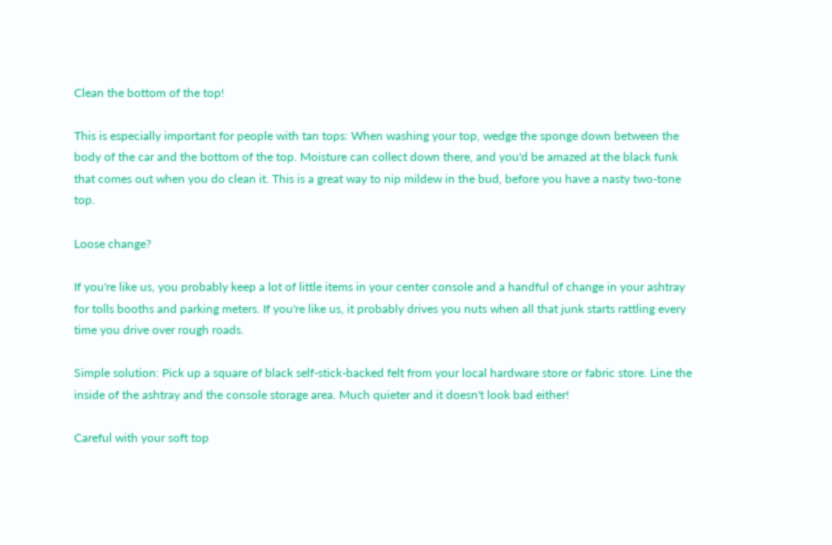Clean the bottom of the top!

This is especially important for people with tan tops: When washing your top, wedge the sponge down between the body of the car and the bottom of the top. Moisture can collect down there, and you'd be amazed at the black funk that comes out when you do clean it. This is a great way to nip mildew in the bud, before you have a nasty two-tone top.

Loose change?

If you're like us, you probably keep a lot of little items in your center console and a handful of change in your ashtray for tolls booths and parking meters. If you're like us, it probably drives you nuts when all that junk starts rattling every time you drive over rough roads.

Simple solution: Pick up a square of black self-stick-backed felt from your local hardware store or fabric store. Line the inside of the ashtray and the console storage area. Much quieter and it doesn't look bad either!

Careful with your soft top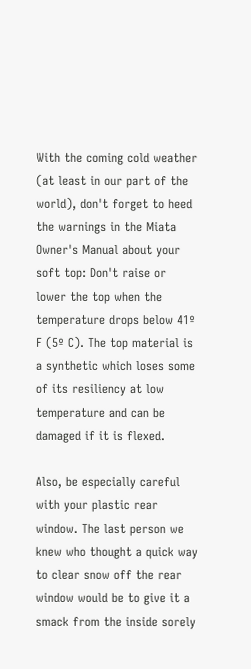With the coming cold weather (at least in our part of the world), don't forget to heed the warnings in the Miata Owner's Manual about your soft top: Don't raise or lower the top when the temperature drops below 41º F (5º C). The top material is a synthetic which loses some of its resiliency at low temperature and can be damaged if it is flexed.

Also, be especially careful with your plastic rear window. The last person we knew who thought a quick way to clear snow off the rear window would be to give it a smack from the inside sorely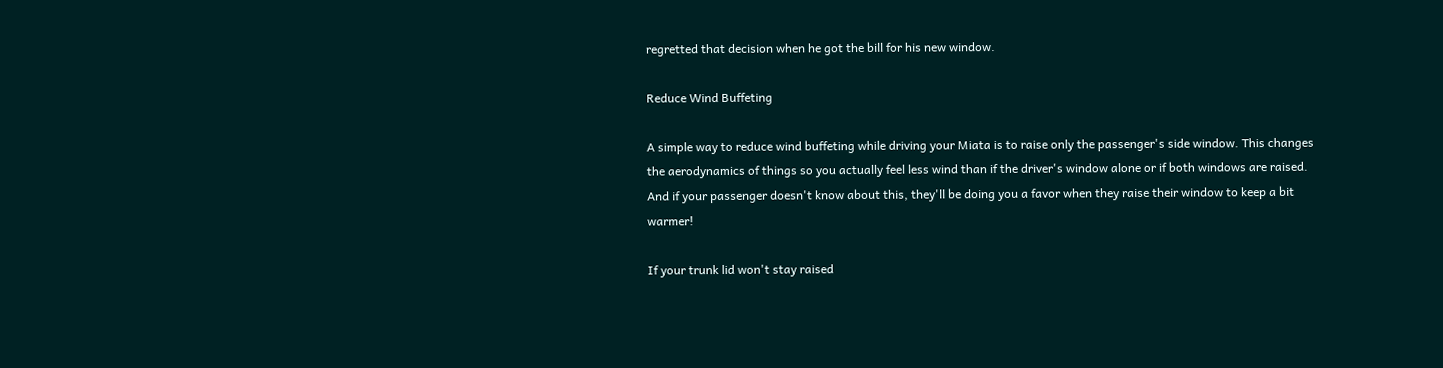regretted that decision when he got the bill for his new window.

Reduce Wind Buffeting

A simple way to reduce wind buffeting while driving your Miata is to raise only the passenger's side window. This changes the aerodynamics of things so you actually feel less wind than if the driver's window alone or if both windows are raised. And if your passenger doesn't know about this, they'll be doing you a favor when they raise their window to keep a bit warmer!

If your trunk lid won't stay raised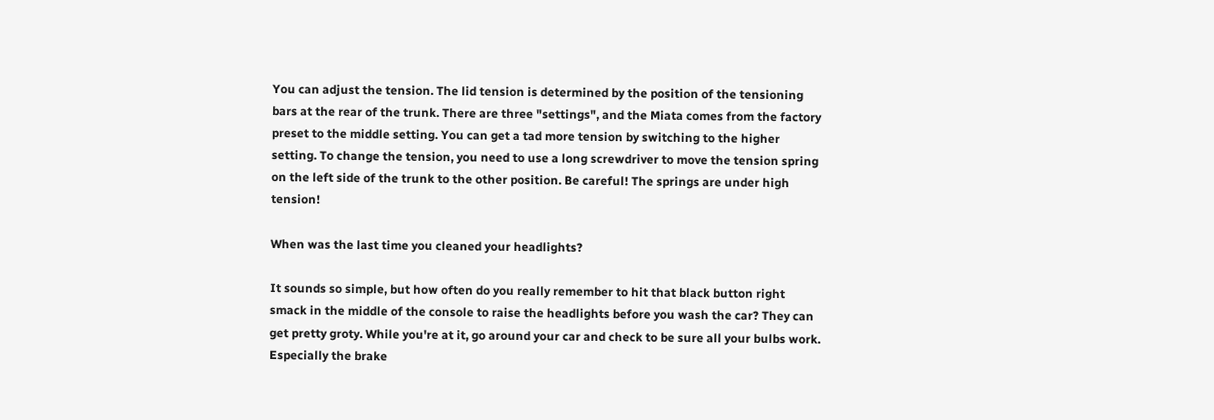You can adjust the tension. The lid tension is determined by the position of the tensioning bars at the rear of the trunk. There are three "settings", and the Miata comes from the factory preset to the middle setting. You can get a tad more tension by switching to the higher setting. To change the tension, you need to use a long screwdriver to move the tension spring on the left side of the trunk to the other position. Be careful! The springs are under high tension!

When was the last time you cleaned your headlights?

It sounds so simple, but how often do you really remember to hit that black button right smack in the middle of the console to raise the headlights before you wash the car? They can get pretty groty. While you're at it, go around your car and check to be sure all your bulbs work. Especially the brake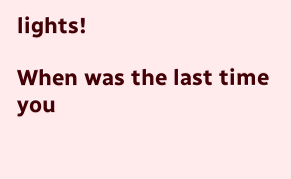lights!

When was the last time you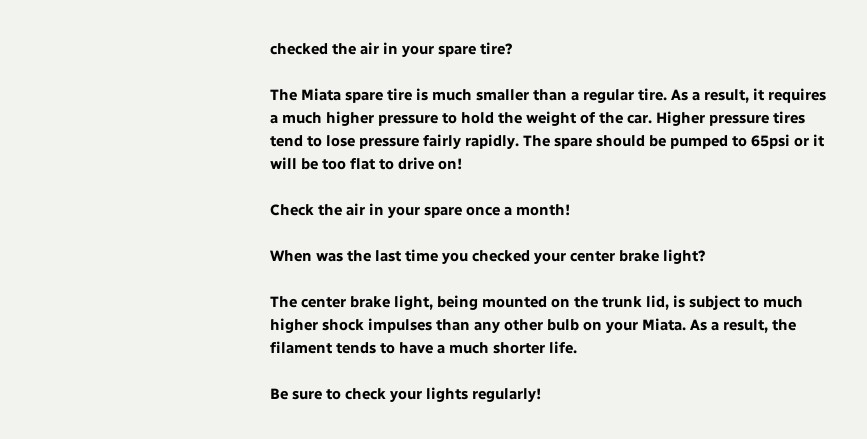checked the air in your spare tire?

The Miata spare tire is much smaller than a regular tire. As a result, it requires a much higher pressure to hold the weight of the car. Higher pressure tires tend to lose pressure fairly rapidly. The spare should be pumped to 65psi or it will be too flat to drive on!

Check the air in your spare once a month!

When was the last time you checked your center brake light?

The center brake light, being mounted on the trunk lid, is subject to much higher shock impulses than any other bulb on your Miata. As a result, the filament tends to have a much shorter life.

Be sure to check your lights regularly!